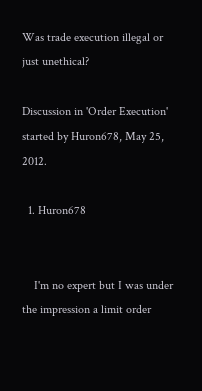Was trade execution illegal or just unethical?

Discussion in 'Order Execution' started by Huron678, May 25, 2012.

  1. Huron678


    I'm no expert but I was under the impression a limit order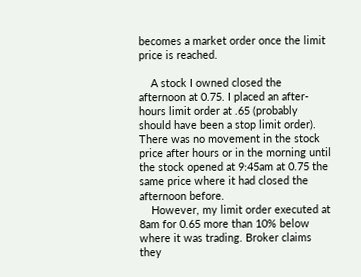becomes a market order once the limit price is reached.

    A stock I owned closed the afternoon at 0.75. I placed an after-hours limit order at .65 (probably should have been a stop limit order). There was no movement in the stock price after hours or in the morning until the stock opened at 9:45am at 0.75 the same price where it had closed the afternoon before.
    However, my limit order executed at 8am for 0.65 more than 10% below where it was trading. Broker claims they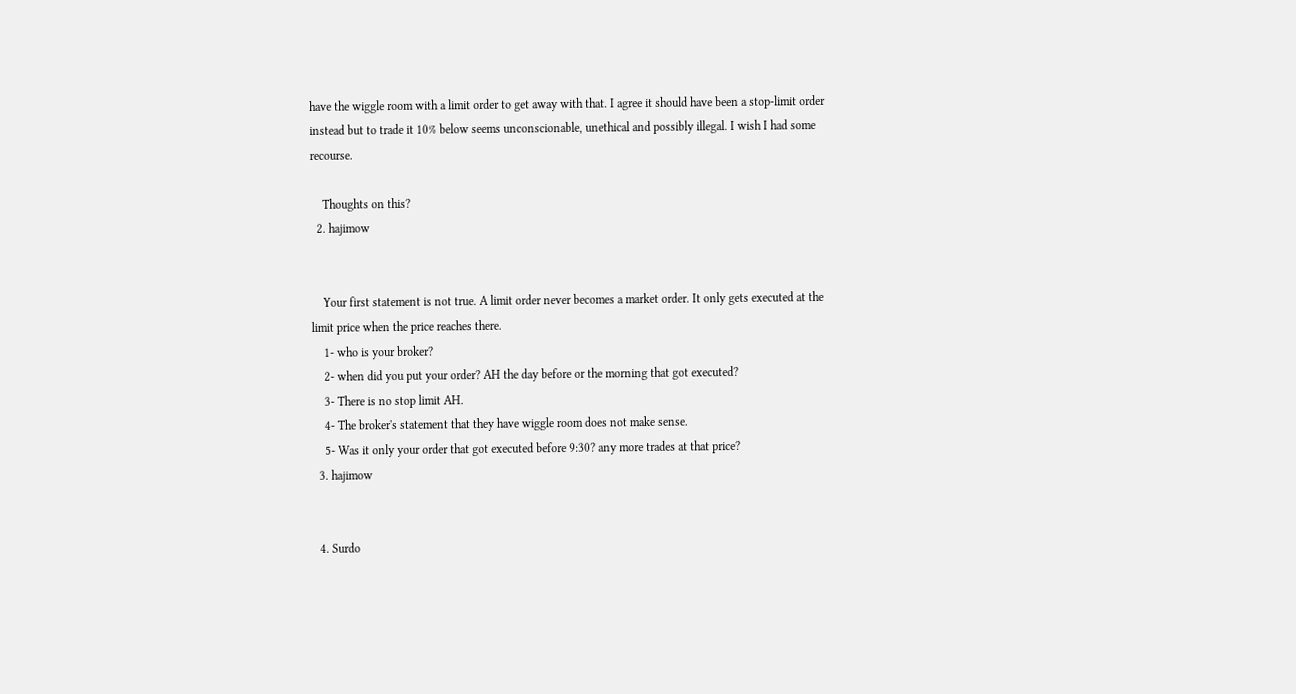have the wiggle room with a limit order to get away with that. I agree it should have been a stop-limit order instead but to trade it 10% below seems unconscionable, unethical and possibly illegal. I wish I had some recourse.

    Thoughts on this?
  2. hajimow


    Your first statement is not true. A limit order never becomes a market order. It only gets executed at the limit price when the price reaches there.
    1- who is your broker?
    2- when did you put your order? AH the day before or the morning that got executed?
    3- There is no stop limit AH.
    4- The broker's statement that they have wiggle room does not make sense.
    5- Was it only your order that got executed before 9:30? any more trades at that price?
  3. hajimow


  4. Surdo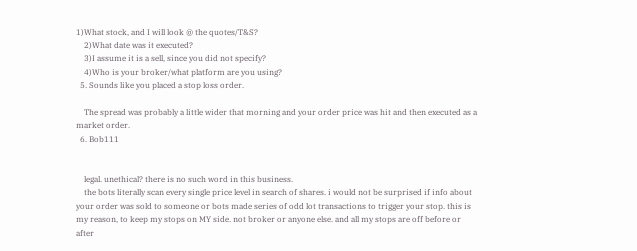1)What stock, and I will look @ the quotes/T&S?
    2)What date was it executed?
    3)I assume it is a sell, since you did not specify?
    4)Who is your broker/what platform are you using?
  5. Sounds like you placed a stop loss order.

    The spread was probably a little wider that morning and your order price was hit and then executed as a market order.
  6. Bob111


    legal. unethical? there is no such word in this business.
    the bots literally scan every single price level in search of shares. i would not be surprised if info about your order was sold to someone or bots made series of odd lot transactions to trigger your stop. this is my reason, to keep my stops on MY side. not broker or anyone else. and all my stops are off before or after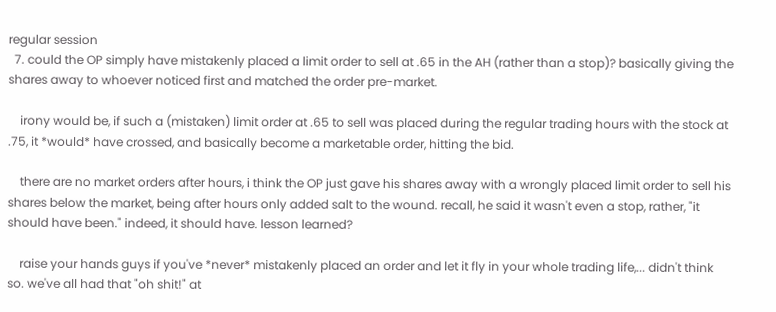regular session
  7. could the OP simply have mistakenly placed a limit order to sell at .65 in the AH (rather than a stop)? basically giving the shares away to whoever noticed first and matched the order pre-market.

    irony would be, if such a (mistaken) limit order at .65 to sell was placed during the regular trading hours with the stock at .75, it *would* have crossed, and basically become a marketable order, hitting the bid.

    there are no market orders after hours, i think the OP just gave his shares away with a wrongly placed limit order to sell his shares below the market, being after hours only added salt to the wound. recall, he said it wasn't even a stop, rather, "it should have been." indeed, it should have. lesson learned?

    raise your hands guys if you've *never* mistakenly placed an order and let it fly in your whole trading life,... didn't think so. we've all had that "oh shit!" at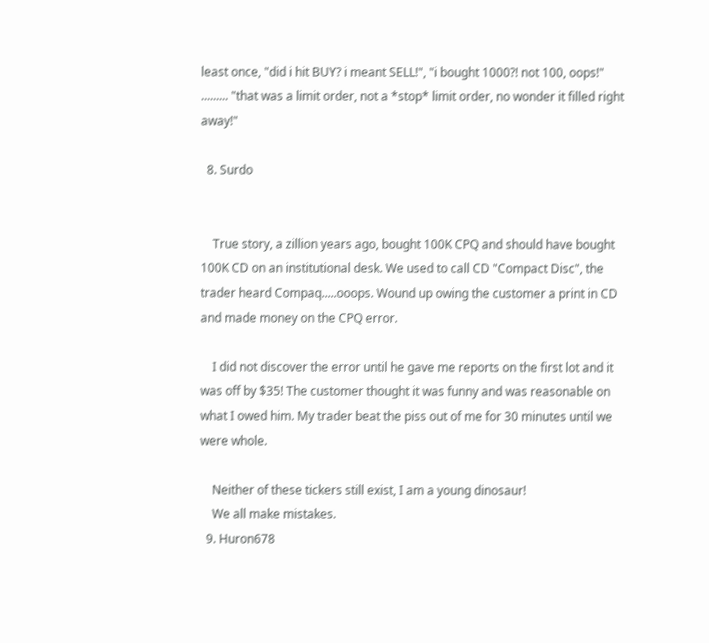least once, "did i hit BUY? i meant SELL!", "i bought 1000?! not 100, oops!" ......... "that was a limit order, not a *stop* limit order, no wonder it filled right away!"

  8. Surdo


    True story, a zillion years ago, bought 100K CPQ and should have bought 100K CD on an institutional desk. We used to call CD "Compact Disc", the trader heard Compaq.....ooops. Wound up owing the customer a print in CD and made money on the CPQ error.

    I did not discover the error until he gave me reports on the first lot and it was off by $35! The customer thought it was funny and was reasonable on what I owed him. My trader beat the piss out of me for 30 minutes until we were whole.

    Neither of these tickers still exist, I am a young dinosaur!
    We all make mistakes.
  9. Huron678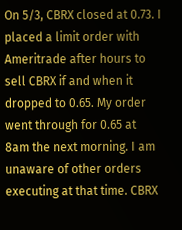On 5/3, CBRX closed at 0.73. I placed a limit order with Ameritrade after hours to sell CBRX if and when it dropped to 0.65. My order went through for 0.65 at 8am the next morning. I am unaware of other orders executing at that time. CBRX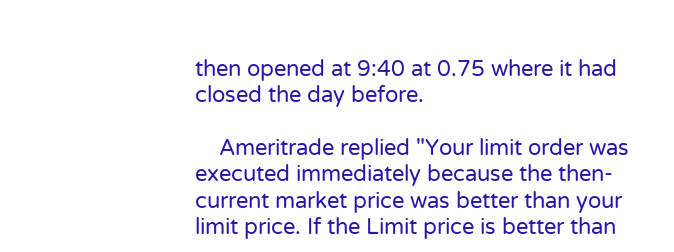then opened at 9:40 at 0.75 where it had closed the day before.

    Ameritrade replied "Your limit order was executed immediately because the then-current market price was better than your limit price. If the Limit price is better than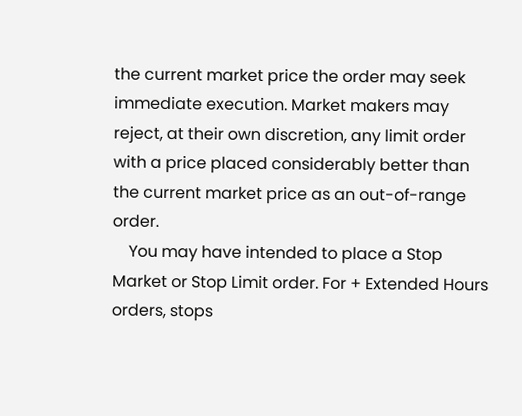the current market price the order may seek immediate execution. Market makers may reject, at their own discretion, any limit order with a price placed considerably better than the current market price as an out-of-range order.
    You may have intended to place a Stop Market or Stop Limit order. For + Extended Hours orders, stops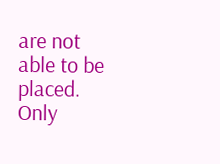are not able to be placed. Only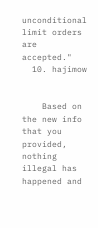unconditional limit orders are accepted."
  10. hajimow


    Based on the new info that you provided, nothing illegal has happened and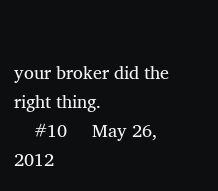your broker did the right thing.
    #10     May 26, 2012